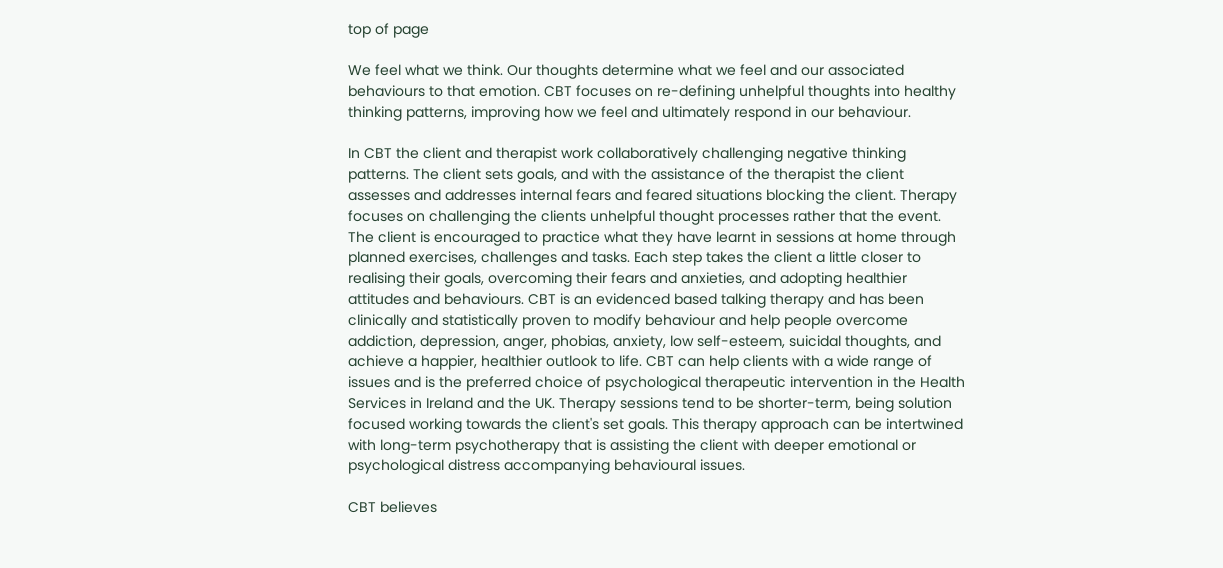top of page

We feel what we think. Our thoughts determine what we feel and our associated behaviours to that emotion. CBT focuses on re-defining unhelpful thoughts into healthy thinking patterns, improving how we feel and ultimately respond in our behaviour.

In CBT the client and therapist work collaboratively challenging negative thinking patterns. The client sets goals, and with the assistance of the therapist the client assesses and addresses internal fears and feared situations blocking the client. Therapy focuses on challenging the clients unhelpful thought processes rather that the event. The client is encouraged to practice what they have learnt in sessions at home through planned exercises, challenges and tasks. Each step takes the client a little closer to realising their goals, overcoming their fears and anxieties, and adopting healthier attitudes and behaviours. CBT is an evidenced based talking therapy and has been clinically and statistically proven to modify behaviour and help people overcome addiction, depression, anger, phobias, anxiety, low self-esteem, suicidal thoughts, and achieve a happier, healthier outlook to life. CBT can help clients with a wide range of issues and is the preferred choice of psychological therapeutic intervention in the Health Services in Ireland and the UK. Therapy sessions tend to be shorter-term, being solution focused working towards the client's set goals. This therapy approach can be intertwined with long-term psychotherapy that is assisting the client with deeper emotional or psychological distress accompanying behavioural issues.

CBT believes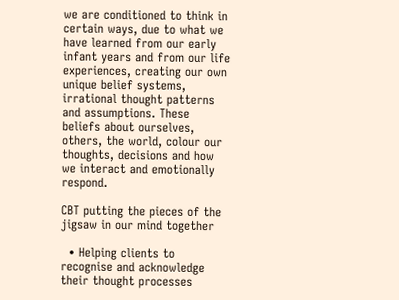we are conditioned to think in certain ways, due to what we have learned from our early infant years and from our life experiences, creating our own unique belief systems, irrational thought patterns and assumptions. These beliefs about ourselves, others, the world, colour our thoughts, decisions and how we interact and emotionally respond.

CBT putting the pieces of the jigsaw in our mind together

  • Helping clients to recognise and acknowledge their thought processes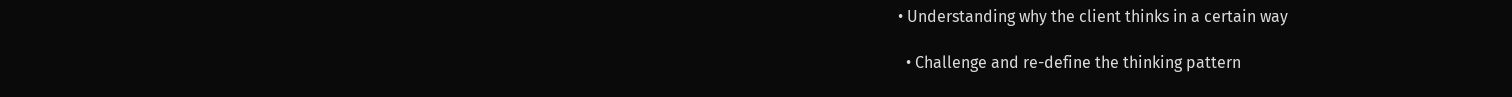• Understanding why the client thinks in a certain way

  • Challenge and re-define the thinking pattern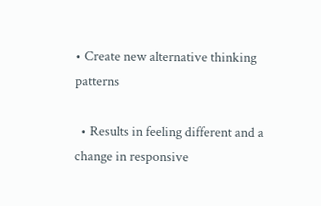• Create new alternative thinking patterns

  • Results in feeling different and a change in responsive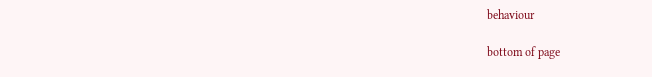behaviour

bottom of page